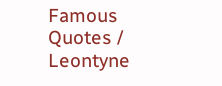Famous Quotes / Leontyne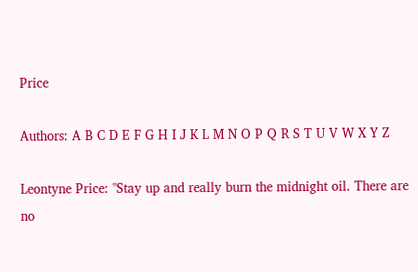Price

Authors: A B C D E F G H I J K L M N O P Q R S T U V W X Y Z

Leontyne Price: "Stay up and really burn the midnight oil. There are no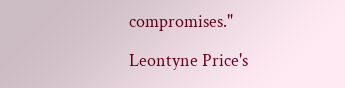compromises."

Leontyne Price's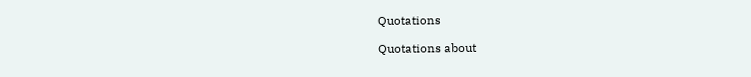Quotations

Quotations about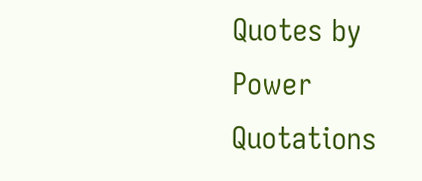Quotes by Power Quotations